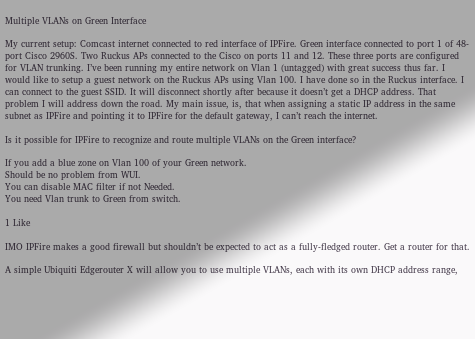Multiple VLANs on Green Interface

My current setup: Comcast internet connected to red interface of IPFire. Green interface connected to port 1 of 48-port Cisco 2960S. Two Ruckus APs connected to the Cisco on ports 11 and 12. These three ports are configured for VLAN trunking. I’ve been running my entire network on Vlan 1 (untagged) with great success thus far. I would like to setup a guest network on the Ruckus APs using Vlan 100. I have done so in the Ruckus interface. I can connect to the guest SSID. It will disconnect shortly after because it doesn’t get a DHCP address. That problem I will address down the road. My main issue, is, that when assigning a static IP address in the same subnet as IPFire and pointing it to IPFire for the default gateway, I can’t reach the internet.

Is it possible for IPFire to recognize and route multiple VLANs on the Green interface?

If you add a blue zone on Vlan 100 of your Green network.
Should be no problem from WUI.
You can disable MAC filter if not Needed.
You need Vlan trunk to Green from switch.

1 Like

IMO IPFire makes a good firewall but shouldn’t be expected to act as a fully-fledged router. Get a router for that.

A simple Ubiquiti Edgerouter X will allow you to use multiple VLANs, each with its own DHCP address range,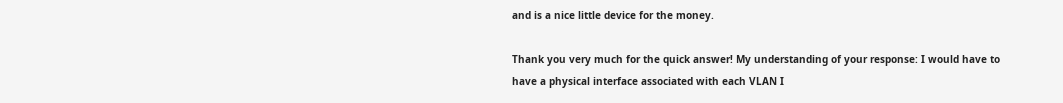and is a nice little device for the money.

Thank you very much for the quick answer! My understanding of your response: I would have to have a physical interface associated with each VLAN I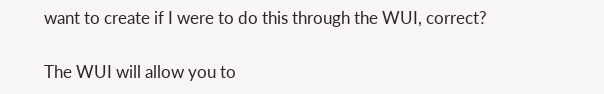want to create if I were to do this through the WUI, correct?

The WUI will allow you to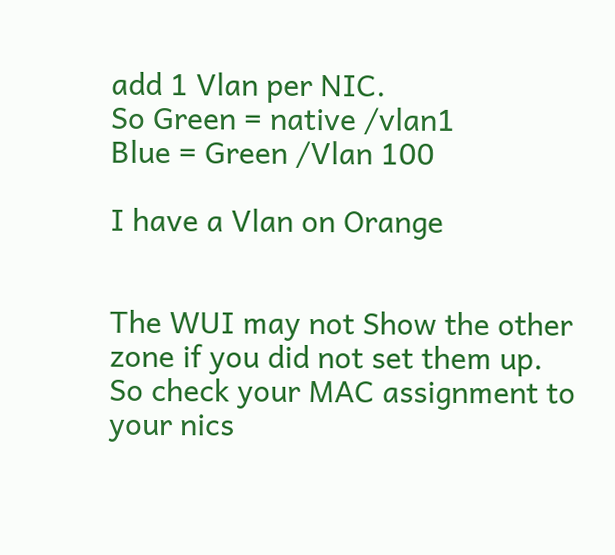add 1 Vlan per NIC.
So Green = native /vlan1
Blue = Green /Vlan 100

I have a Vlan on Orange


The WUI may not Show the other zone if you did not set them up.
So check your MAC assignment to your nics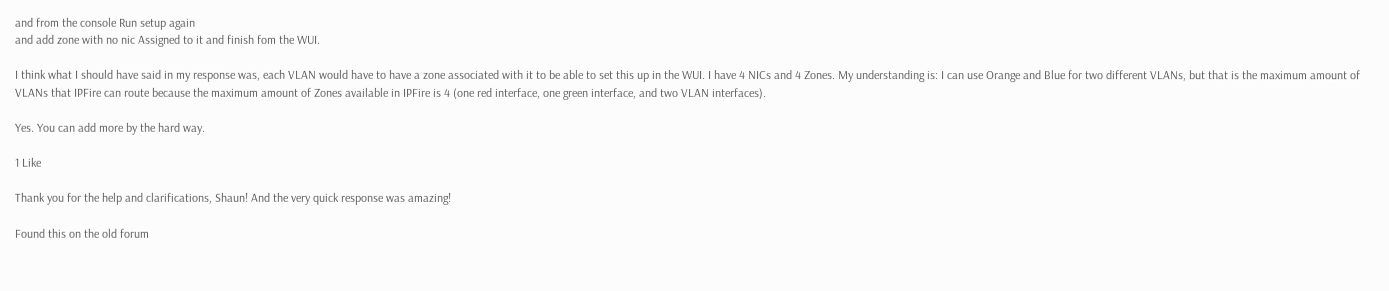and from the console Run setup again
and add zone with no nic Assigned to it and finish fom the WUI.

I think what I should have said in my response was, each VLAN would have to have a zone associated with it to be able to set this up in the WUI. I have 4 NICs and 4 Zones. My understanding is: I can use Orange and Blue for two different VLANs, but that is the maximum amount of VLANs that IPFire can route because the maximum amount of Zones available in IPFire is 4 (one red interface, one green interface, and two VLAN interfaces).

Yes. You can add more by the hard way.

1 Like

Thank you for the help and clarifications, Shaun! And the very quick response was amazing!

Found this on the old forum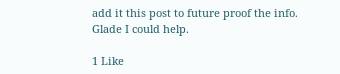add it this post to future proof the info.
Glade I could help.

1 Like